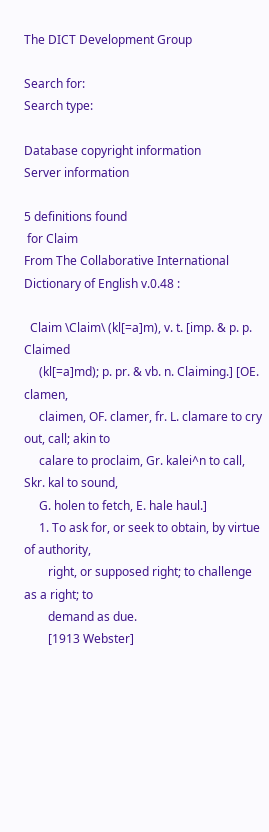The DICT Development Group

Search for:
Search type:

Database copyright information
Server information

5 definitions found
 for Claim
From The Collaborative International Dictionary of English v.0.48 :

  Claim \Claim\ (kl[=a]m), v. t. [imp. & p. p. Claimed
     (kl[=a]md); p. pr. & vb. n. Claiming.] [OE. clamen,
     claimen, OF. clamer, fr. L. clamare to cry out, call; akin to
     calare to proclaim, Gr. kalei^n to call, Skr. kal to sound,
     G. holen to fetch, E. hale haul.]
     1. To ask for, or seek to obtain, by virtue of authority,
        right, or supposed right; to challenge as a right; to
        demand as due.
        [1913 Webster]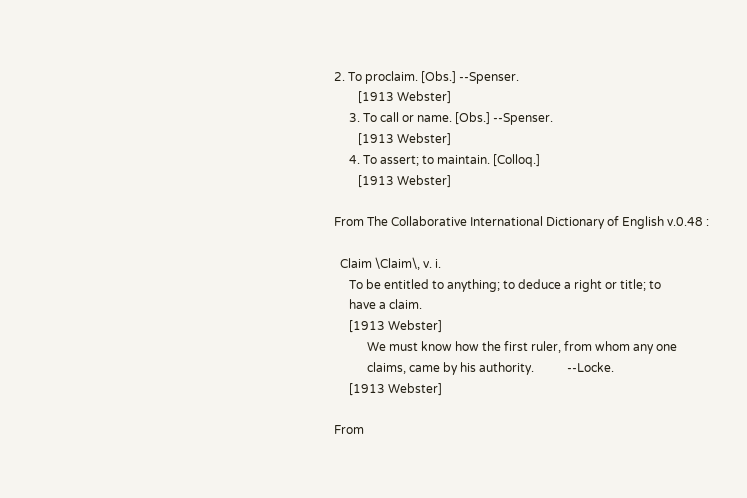2. To proclaim. [Obs.] --Spenser.
        [1913 Webster]
     3. To call or name. [Obs.] --Spenser.
        [1913 Webster]
     4. To assert; to maintain. [Colloq.]
        [1913 Webster]

From The Collaborative International Dictionary of English v.0.48 :

  Claim \Claim\, v. i.
     To be entitled to anything; to deduce a right or title; to
     have a claim.
     [1913 Webster]
           We must know how the first ruler, from whom any one
           claims, came by his authority.           --Locke.
     [1913 Webster]

From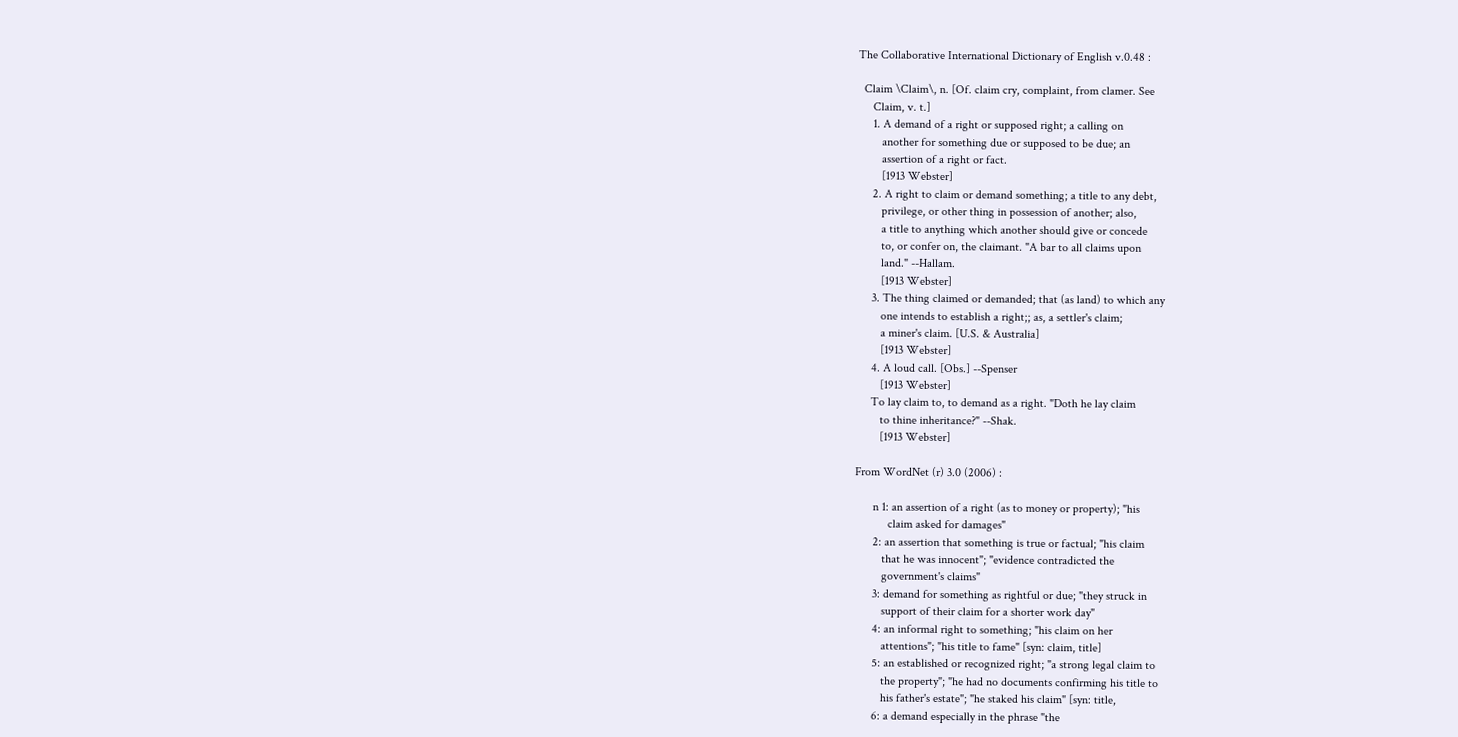The Collaborative International Dictionary of English v.0.48 :

  Claim \Claim\, n. [Of. claim cry, complaint, from clamer. See
     Claim, v. t.]
     1. A demand of a right or supposed right; a calling on
        another for something due or supposed to be due; an
        assertion of a right or fact.
        [1913 Webster]
     2. A right to claim or demand something; a title to any debt,
        privilege, or other thing in possession of another; also,
        a title to anything which another should give or concede
        to, or confer on, the claimant. "A bar to all claims upon
        land." --Hallam.
        [1913 Webster]
     3. The thing claimed or demanded; that (as land) to which any
        one intends to establish a right;; as, a settler's claim;
        a miner's claim. [U.S. & Australia]
        [1913 Webster]
     4. A loud call. [Obs.] --Spenser
        [1913 Webster]
     To lay claim to, to demand as a right. "Doth he lay claim
        to thine inheritance?" --Shak.
        [1913 Webster]

From WordNet (r) 3.0 (2006) :

      n 1: an assertion of a right (as to money or property); "his
           claim asked for damages"
      2: an assertion that something is true or factual; "his claim
         that he was innocent"; "evidence contradicted the
         government's claims"
      3: demand for something as rightful or due; "they struck in
         support of their claim for a shorter work day"
      4: an informal right to something; "his claim on her
         attentions"; "his title to fame" [syn: claim, title]
      5: an established or recognized right; "a strong legal claim to
         the property"; "he had no documents confirming his title to
         his father's estate"; "he staked his claim" [syn: title,
      6: a demand especially in the phrase "the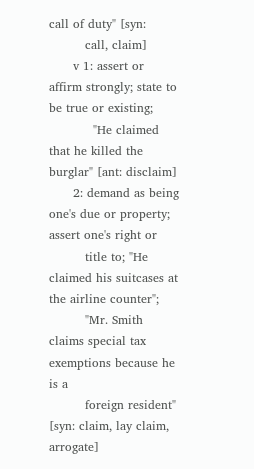call of duty" [syn:
         call, claim]
      v 1: assert or affirm strongly; state to be true or existing;
           "He claimed that he killed the burglar" [ant: disclaim]
      2: demand as being one's due or property; assert one's right or
         title to; "He claimed his suitcases at the airline counter";
         "Mr. Smith claims special tax exemptions because he is a
         foreign resident" [syn: claim, lay claim, arrogate]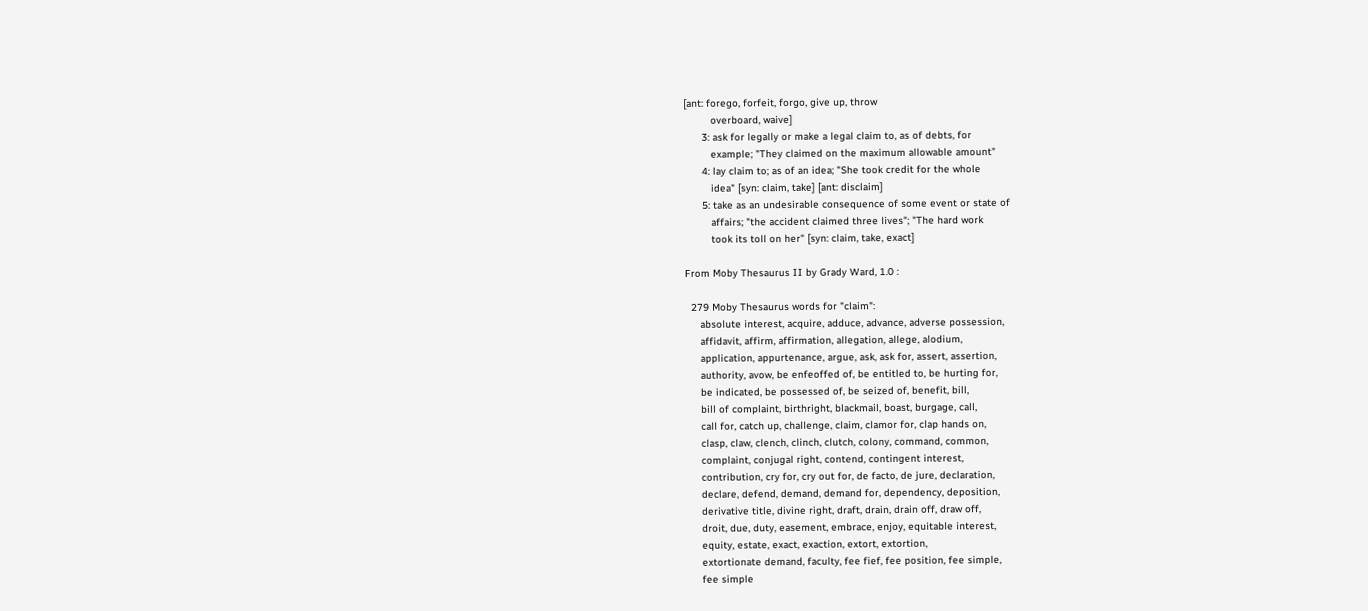[ant: forego, forfeit, forgo, give up, throw
         overboard, waive]
      3: ask for legally or make a legal claim to, as of debts, for
         example; "They claimed on the maximum allowable amount"
      4: lay claim to; as of an idea; "She took credit for the whole
         idea" [syn: claim, take] [ant: disclaim]
      5: take as an undesirable consequence of some event or state of
         affairs; "the accident claimed three lives"; "The hard work
         took its toll on her" [syn: claim, take, exact]

From Moby Thesaurus II by Grady Ward, 1.0 :

  279 Moby Thesaurus words for "claim":
     absolute interest, acquire, adduce, advance, adverse possession,
     affidavit, affirm, affirmation, allegation, allege, alodium,
     application, appurtenance, argue, ask, ask for, assert, assertion,
     authority, avow, be enfeoffed of, be entitled to, be hurting for,
     be indicated, be possessed of, be seized of, benefit, bill,
     bill of complaint, birthright, blackmail, boast, burgage, call,
     call for, catch up, challenge, claim, clamor for, clap hands on,
     clasp, claw, clench, clinch, clutch, colony, command, common,
     complaint, conjugal right, contend, contingent interest,
     contribution, cry for, cry out for, de facto, de jure, declaration,
     declare, defend, demand, demand for, dependency, deposition,
     derivative title, divine right, draft, drain, drain off, draw off,
     droit, due, duty, easement, embrace, enjoy, equitable interest,
     equity, estate, exact, exaction, extort, extortion,
     extortionate demand, faculty, fee fief, fee position, fee simple,
     fee simple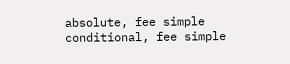absolute, fee simple conditional, fee simple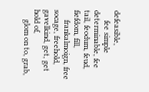defeasible,
     fee simple determinable, fee tail, feodum, feud, fiefdom, fill,
     frankalmoign, free socage, freehold, gavelkind, get, get hold of,
     glom on to, grab,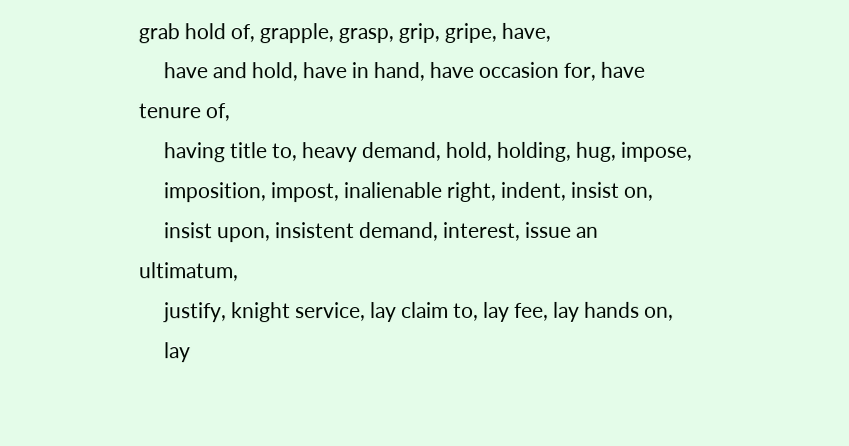grab hold of, grapple, grasp, grip, gripe, have,
     have and hold, have in hand, have occasion for, have tenure of,
     having title to, heavy demand, hold, holding, hug, impose,
     imposition, impost, inalienable right, indent, insist on,
     insist upon, insistent demand, interest, issue an ultimatum,
     justify, knight service, lay claim to, lay fee, lay hands on,
     lay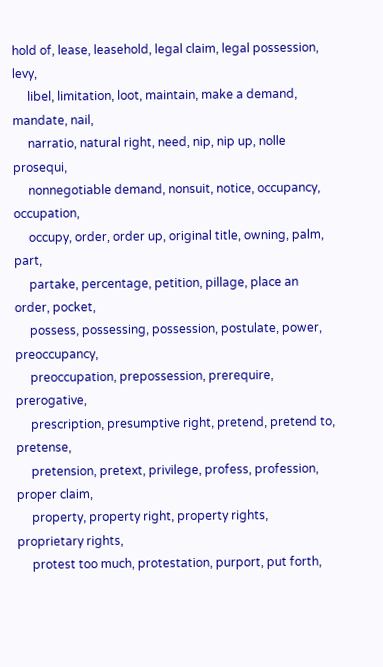hold of, lease, leasehold, legal claim, legal possession, levy,
     libel, limitation, loot, maintain, make a demand, mandate, nail,
     narratio, natural right, need, nip, nip up, nolle prosequi,
     nonnegotiable demand, nonsuit, notice, occupancy, occupation,
     occupy, order, order up, original title, owning, palm, part,
     partake, percentage, petition, pillage, place an order, pocket,
     possess, possessing, possession, postulate, power, preoccupancy,
     preoccupation, prepossession, prerequire, prerogative,
     prescription, presumptive right, pretend, pretend to, pretense,
     pretension, pretext, privilege, profess, profession, proper claim,
     property, property right, property rights, proprietary rights,
     protest too much, protestation, purport, put forth,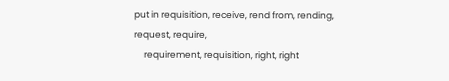put in requisition, receive, rend from, rending, request, require,
     requirement, requisition, right, right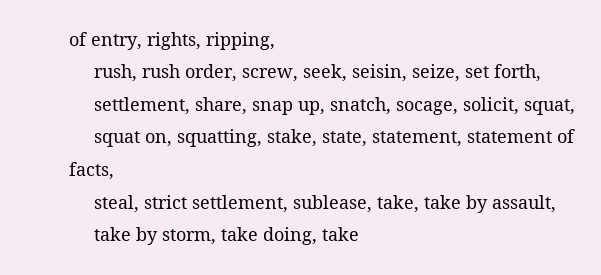of entry, rights, ripping,
     rush, rush order, screw, seek, seisin, seize, set forth,
     settlement, share, snap up, snatch, socage, solicit, squat,
     squat on, squatting, stake, state, statement, statement of facts,
     steal, strict settlement, sublease, take, take by assault,
     take by storm, take doing, take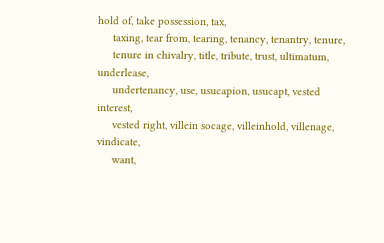hold of, take possession, tax,
     taxing, tear from, tearing, tenancy, tenantry, tenure,
     tenure in chivalry, title, tribute, trust, ultimatum, underlease,
     undertenancy, use, usucapion, usucapt, vested interest,
     vested right, villein socage, villeinhold, villenage, vindicate,
     want,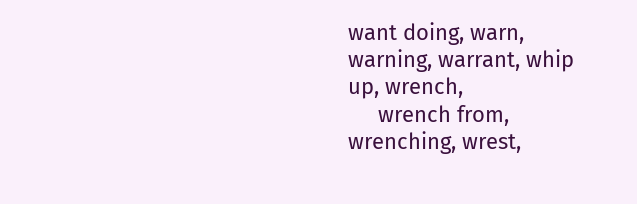want doing, warn, warning, warrant, whip up, wrench,
     wrench from, wrenching, wrest,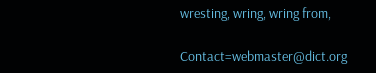wresting, wring, wring from,

Contact=webmaster@dict.org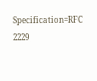Specification=RFC 2229